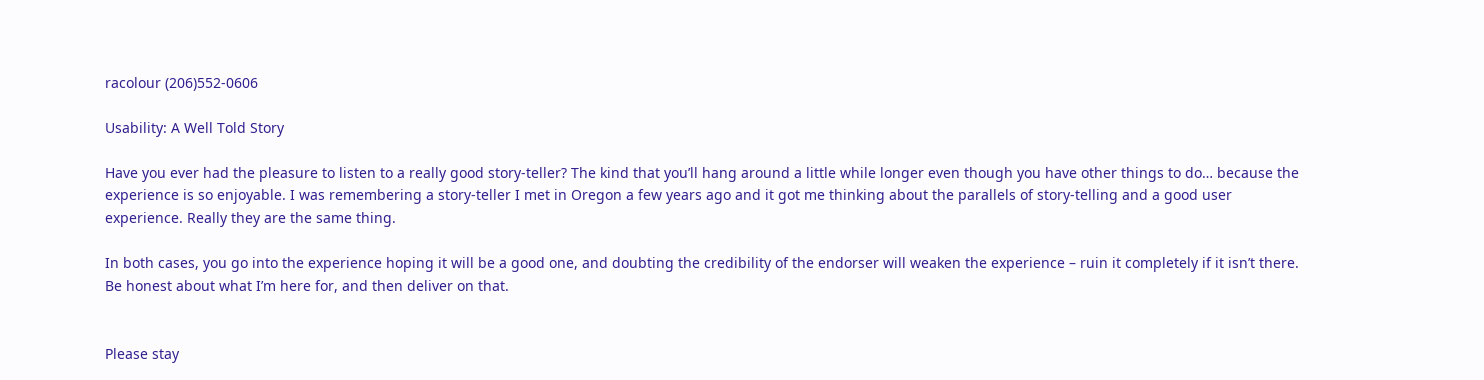racolour (206)552-0606

Usability: A Well Told Story

Have you ever had the pleasure to listen to a really good story-teller? The kind that you’ll hang around a little while longer even though you have other things to do… because the experience is so enjoyable. I was remembering a story-teller I met in Oregon a few years ago and it got me thinking about the parallels of story-telling and a good user experience. Really they are the same thing.

In both cases, you go into the experience hoping it will be a good one, and doubting the credibility of the endorser will weaken the experience – ruin it completely if it isn’t there. Be honest about what I’m here for, and then deliver on that.


Please stay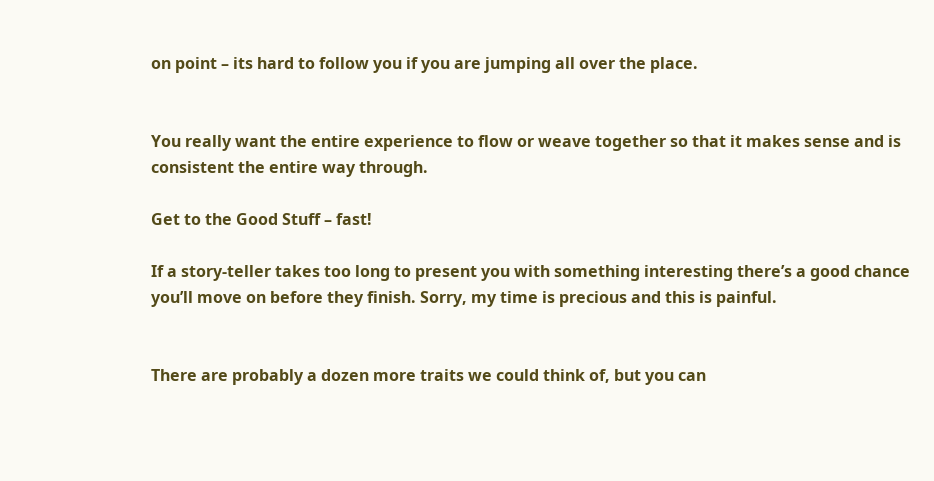on point – its hard to follow you if you are jumping all over the place.


You really want the entire experience to flow or weave together so that it makes sense and is consistent the entire way through.

Get to the Good Stuff – fast!

If a story-teller takes too long to present you with something interesting there’s a good chance you’ll move on before they finish. Sorry, my time is precious and this is painful.


There are probably a dozen more traits we could think of, but you can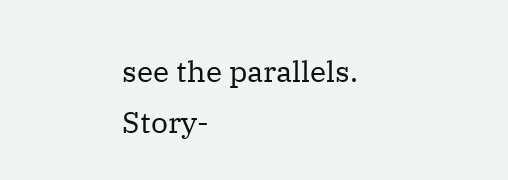see the parallels. Story-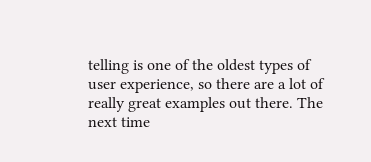telling is one of the oldest types of user experience, so there are a lot of really great examples out there. The next time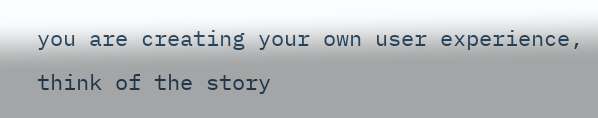you are creating your own user experience, think of the story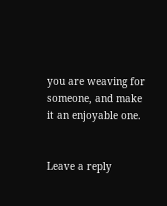you are weaving for someone, and make it an enjoyable one.


Leave a reply